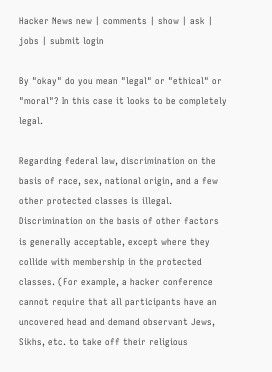Hacker News new | comments | show | ask | jobs | submit login

By "okay" do you mean "legal" or "ethical" or "moral"? In this case it looks to be completely legal.

Regarding federal law, discrimination on the basis of race, sex, national origin, and a few other protected classes is illegal. Discrimination on the basis of other factors is generally acceptable, except where they collide with membership in the protected classes. (For example, a hacker conference cannot require that all participants have an uncovered head and demand observant Jews, Sikhs, etc. to take off their religious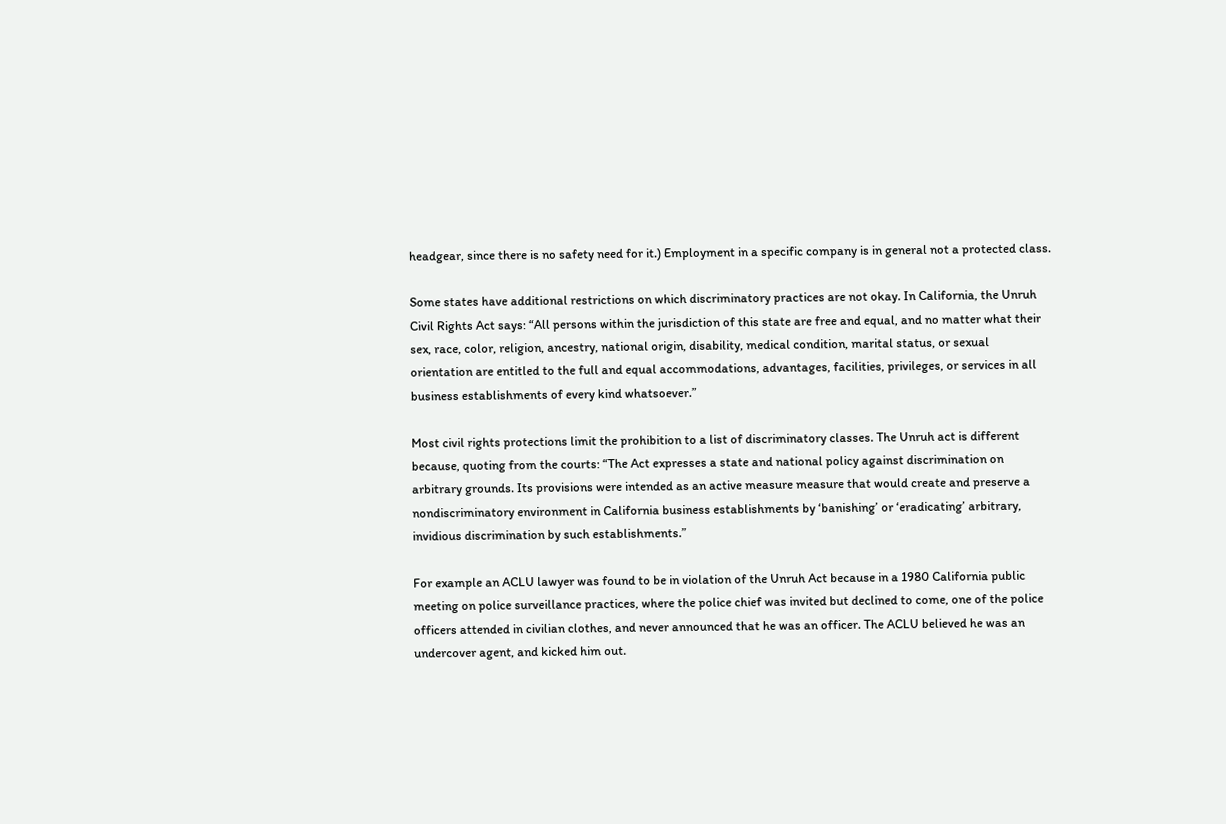headgear, since there is no safety need for it.) Employment in a specific company is in general not a protected class.

Some states have additional restrictions on which discriminatory practices are not okay. In California, the Unruh Civil Rights Act says: “All persons within the jurisdiction of this state are free and equal, and no matter what their sex, race, color, religion, ancestry, national origin, disability, medical condition, marital status, or sexual orientation are entitled to the full and equal accommodations, advantages, facilities, privileges, or services in all business establishments of every kind whatsoever.”

Most civil rights protections limit the prohibition to a list of discriminatory classes. The Unruh act is different because, quoting from the courts: “The Act expresses a state and national policy against discrimination on arbitrary grounds. Its provisions were intended as an active measure measure that would create and preserve a nondiscriminatory environment in California business establishments by ‘banishing’ or ‘eradicating’ arbitrary, invidious discrimination by such establishments.”

For example an ACLU lawyer was found to be in violation of the Unruh Act because in a 1980 California public meeting on police surveillance practices, where the police chief was invited but declined to come, one of the police officers attended in civilian clothes, and never announced that he was an officer. The ACLU believed he was an undercover agent, and kicked him out.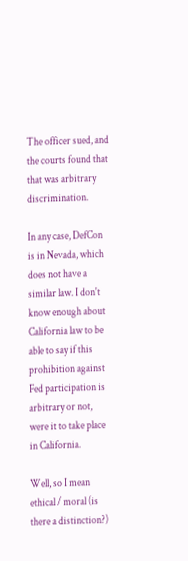The officer sued, and the courts found that that was arbitrary discrimination.

In any case, DefCon is in Nevada, which does not have a similar law. I don't know enough about California law to be able to say if this prohibition against Fed participation is arbitrary or not, were it to take place in California.

Well, so I mean ethical / moral (is there a distinction?)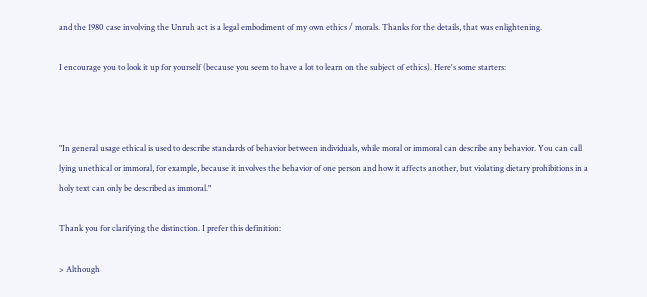and the 1980 case involving the Unruh act is a legal embodiment of my own ethics / morals. Thanks for the details, that was enlightening.

I encourage you to look it up for yourself (because you seem to have a lot to learn on the subject of ethics). Here's some starters:



"In general usage ethical is used to describe standards of behavior between individuals, while moral or immoral can describe any behavior. You can call lying unethical or immoral, for example, because it involves the behavior of one person and how it affects another, but violating dietary prohibitions in a holy text can only be described as immoral."

Thank you for clarifying the distinction. I prefer this definition:

> Although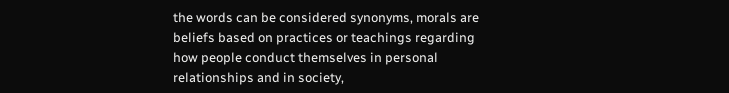the words can be considered synonyms, morals are beliefs based on practices or teachings regarding how people conduct themselves in personal relationships and in society,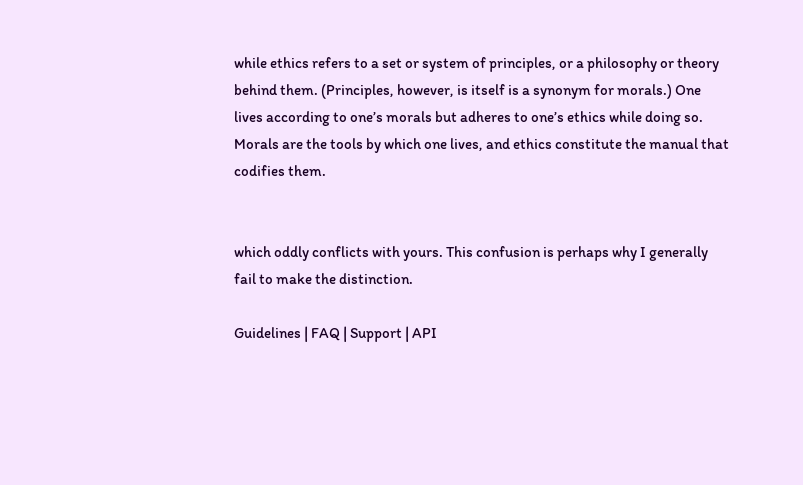while ethics refers to a set or system of principles, or a philosophy or theory behind them. (Principles, however, is itself is a synonym for morals.) One lives according to one’s morals but adheres to one’s ethics while doing so. Morals are the tools by which one lives, and ethics constitute the manual that codifies them.


which oddly conflicts with yours. This confusion is perhaps why I generally fail to make the distinction.

Guidelines | FAQ | Support | API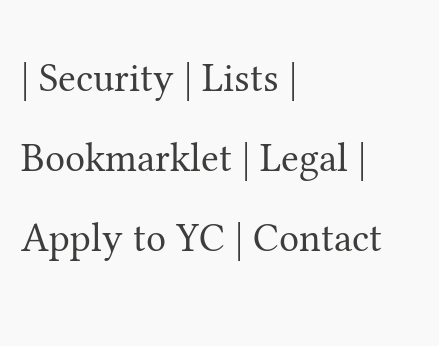| Security | Lists | Bookmarklet | Legal | Apply to YC | Contact